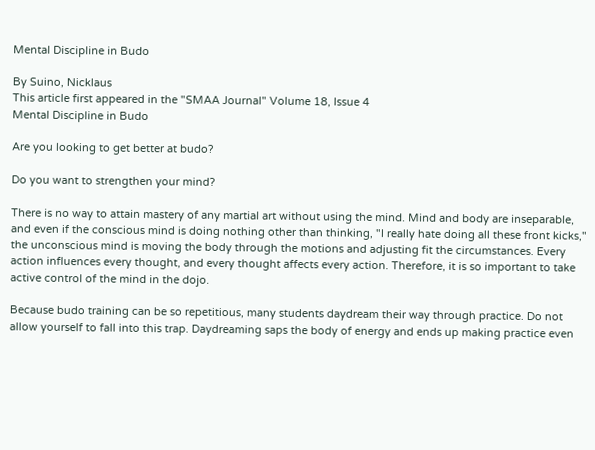Mental Discipline in Budo

By Suino, Nicklaus
This article first appeared in the "SMAA Journal" Volume 18, Issue 4
Mental Discipline in Budo

Are you looking to get better at budo?

Do you want to strengthen your mind?

There is no way to attain mastery of any martial art without using the mind. Mind and body are inseparable, and even if the conscious mind is doing nothing other than thinking, "I really hate doing all these front kicks," the unconscious mind is moving the body through the motions and adjusting fit the circumstances. Every action influences every thought, and every thought affects every action. Therefore, it is so important to take active control of the mind in the dojo.

Because budo training can be so repetitious, many students daydream their way through practice. Do not allow yourself to fall into this trap. Daydreaming saps the body of energy and ends up making practice even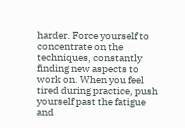harder. Force yourself to concentrate on the techniques, constantly finding new aspects to work on. When you feel tired during practice, push yourself past the fatigue and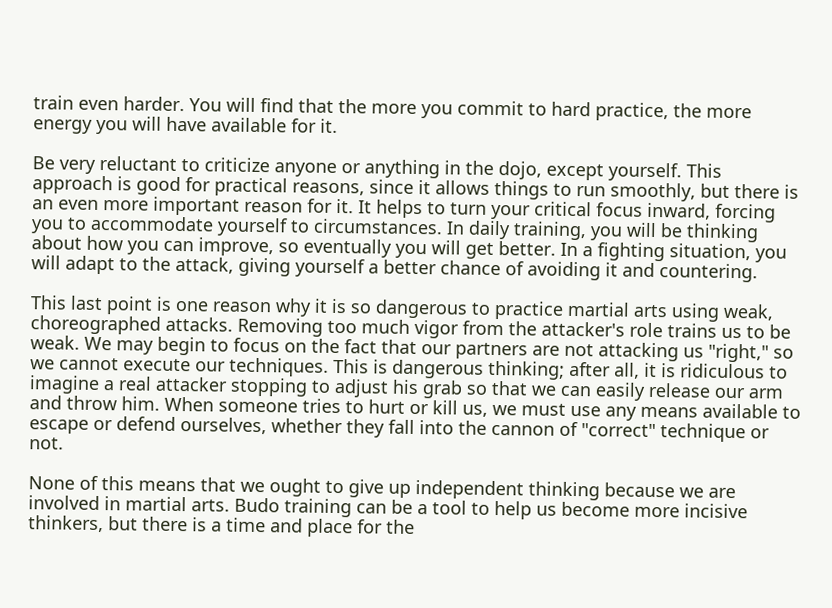train even harder. You will find that the more you commit to hard practice, the more energy you will have available for it.

Be very reluctant to criticize anyone or anything in the dojo, except yourself. This approach is good for practical reasons, since it allows things to run smoothly, but there is an even more important reason for it. It helps to turn your critical focus inward, forcing you to accommodate yourself to circumstances. In daily training, you will be thinking about how you can improve, so eventually you will get better. In a fighting situation, you will adapt to the attack, giving yourself a better chance of avoiding it and countering.

This last point is one reason why it is so dangerous to practice martial arts using weak, choreographed attacks. Removing too much vigor from the attacker's role trains us to be weak. We may begin to focus on the fact that our partners are not attacking us "right," so we cannot execute our techniques. This is dangerous thinking; after all, it is ridiculous to imagine a real attacker stopping to adjust his grab so that we can easily release our arm and throw him. When someone tries to hurt or kill us, we must use any means available to escape or defend ourselves, whether they fall into the cannon of "correct" technique or not.

None of this means that we ought to give up independent thinking because we are involved in martial arts. Budo training can be a tool to help us become more incisive thinkers, but there is a time and place for the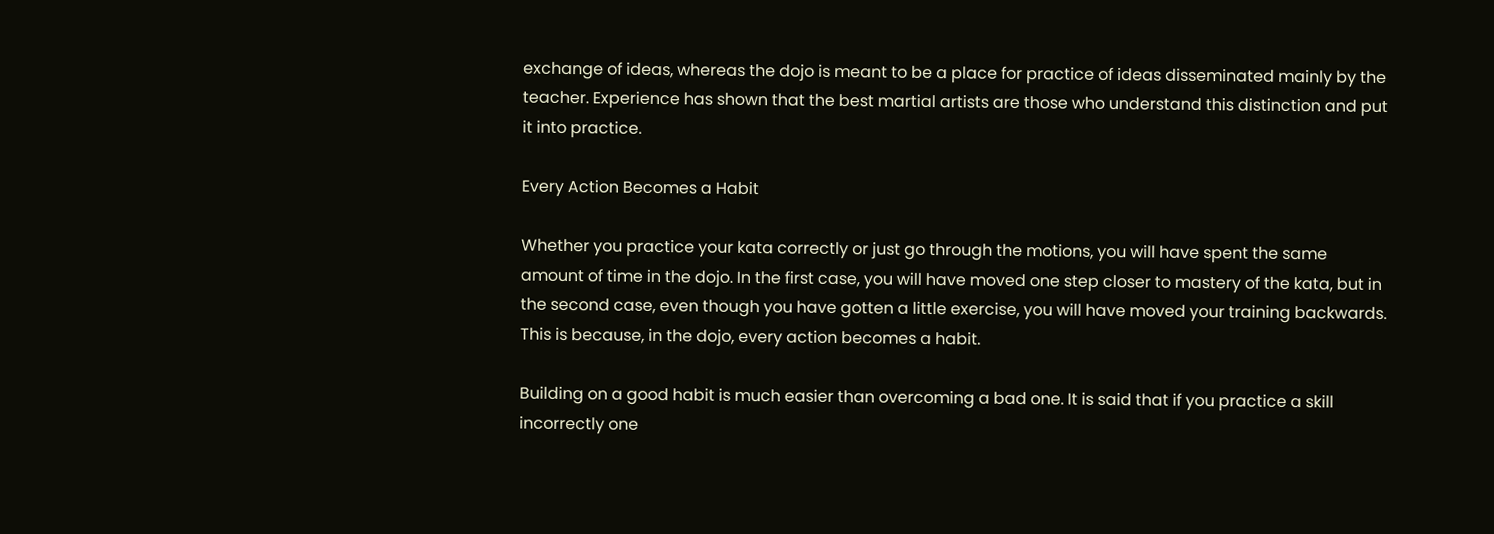exchange of ideas, whereas the dojo is meant to be a place for practice of ideas disseminated mainly by the teacher. Experience has shown that the best martial artists are those who understand this distinction and put it into practice.

Every Action Becomes a Habit

Whether you practice your kata correctly or just go through the motions, you will have spent the same amount of time in the dojo. In the first case, you will have moved one step closer to mastery of the kata, but in the second case, even though you have gotten a little exercise, you will have moved your training backwards. This is because, in the dojo, every action becomes a habit.

Building on a good habit is much easier than overcoming a bad one. It is said that if you practice a skill incorrectly one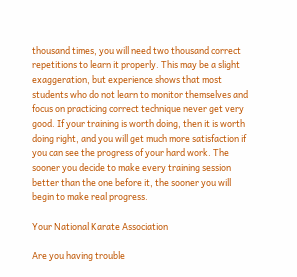thousand times, you will need two thousand correct repetitions to learn it properly. This may be a slight exaggeration, but experience shows that most students who do not learn to monitor themselves and focus on practicing correct technique never get very good. If your training is worth doing, then it is worth doing right, and you will get much more satisfaction if you can see the progress of your hard work. The sooner you decide to make every training session better than the one before it, the sooner you will begin to make real progress.

Your National Karate Association

Are you having trouble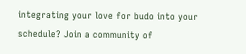integrating your love for budo into your schedule? Join a community of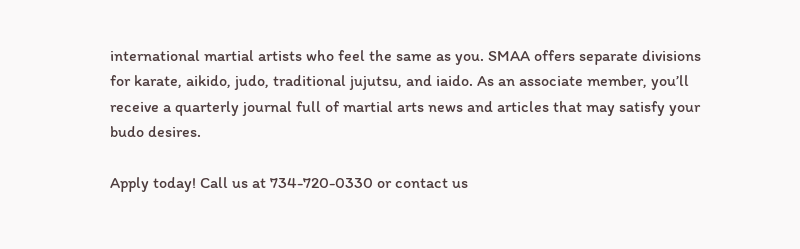international martial artists who feel the same as you. SMAA offers separate divisions for karate, aikido, judo, traditional jujutsu, and iaido. As an associate member, you’ll receive a quarterly journal full of martial arts news and articles that may satisfy your budo desires.

Apply today! Call us at 734-720-0330 or contact us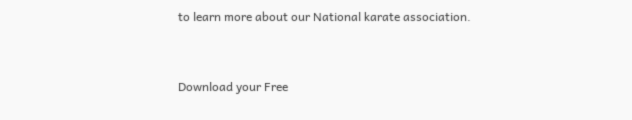to learn more about our National karate association.


Download your Free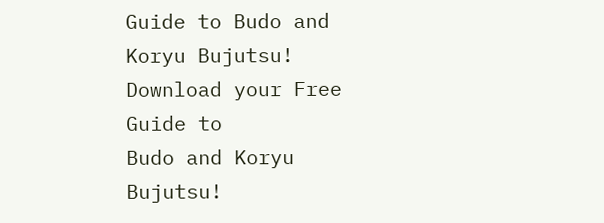Guide to Budo and Koryu Bujutsu! Download your Free Guide to
Budo and Koryu Bujutsu!